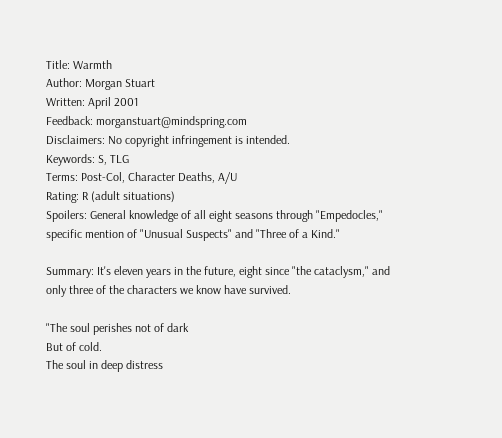Title: Warmth
Author: Morgan Stuart
Written: April 2001
Feedback: morganstuart@mindspring.com
Disclaimers: No copyright infringement is intended.
Keywords: S, TLG
Terms: Post-Col, Character Deaths, A/U
Rating: R (adult situations)
Spoilers: General knowledge of all eight seasons through "Empedocles," specific mention of "Unusual Suspects" and "Three of a Kind."

Summary: It's eleven years in the future, eight since "the cataclysm," and only three of the characters we know have survived.

"The soul perishes not of dark
But of cold.
The soul in deep distress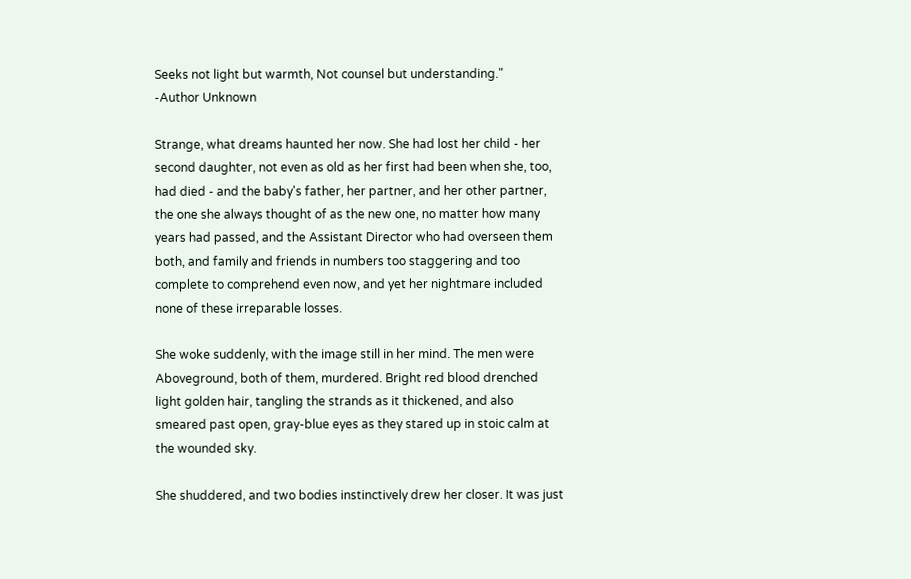Seeks not light but warmth, Not counsel but understanding."
-Author Unknown

Strange, what dreams haunted her now. She had lost her child - her second daughter, not even as old as her first had been when she, too, had died - and the baby's father, her partner, and her other partner, the one she always thought of as the new one, no matter how many years had passed, and the Assistant Director who had overseen them both, and family and friends in numbers too staggering and too complete to comprehend even now, and yet her nightmare included none of these irreparable losses.

She woke suddenly, with the image still in her mind. The men were Aboveground, both of them, murdered. Bright red blood drenched light golden hair, tangling the strands as it thickened, and also smeared past open, gray-blue eyes as they stared up in stoic calm at the wounded sky.

She shuddered, and two bodies instinctively drew her closer. It was just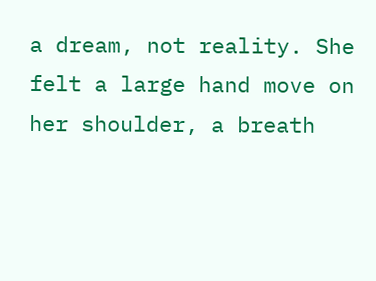a dream, not reality. She felt a large hand move on her shoulder, a breath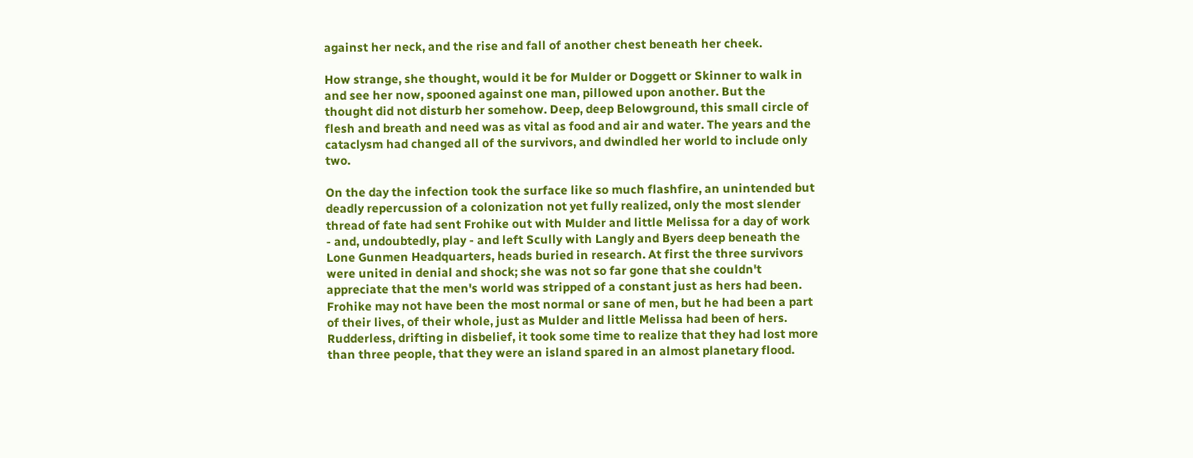against her neck, and the rise and fall of another chest beneath her cheek.

How strange, she thought, would it be for Mulder or Doggett or Skinner to walk in and see her now, spooned against one man, pillowed upon another. But the thought did not disturb her somehow. Deep, deep Belowground, this small circle of flesh and breath and need was as vital as food and air and water. The years and the cataclysm had changed all of the survivors, and dwindled her world to include only two.

On the day the infection took the surface like so much flashfire, an unintended but deadly repercussion of a colonization not yet fully realized, only the most slender thread of fate had sent Frohike out with Mulder and little Melissa for a day of work - and, undoubtedly, play - and left Scully with Langly and Byers deep beneath the Lone Gunmen Headquarters, heads buried in research. At first the three survivors were united in denial and shock; she was not so far gone that she couldn't appreciate that the men's world was stripped of a constant just as hers had been. Frohike may not have been the most normal or sane of men, but he had been a part of their lives, of their whole, just as Mulder and little Melissa had been of hers. Rudderless, drifting in disbelief, it took some time to realize that they had lost more than three people, that they were an island spared in an almost planetary flood.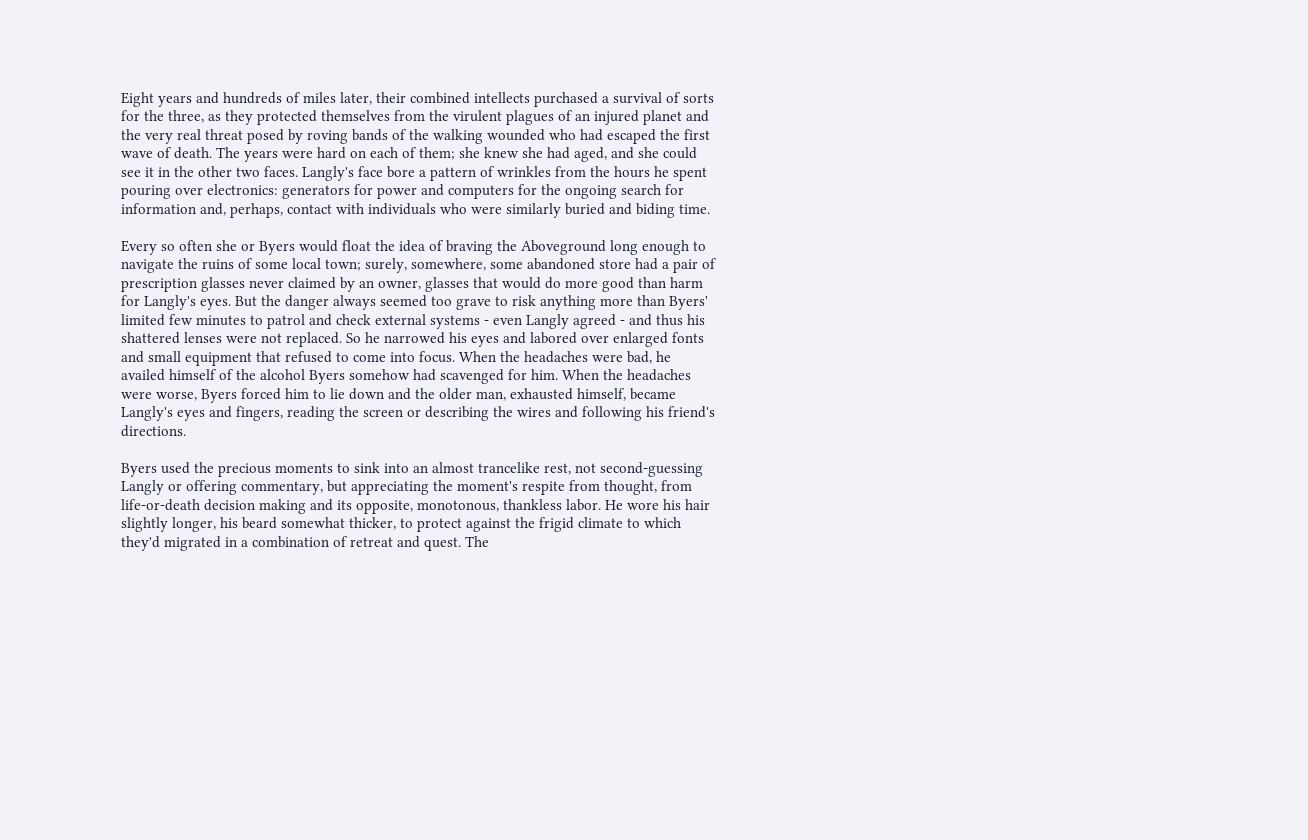Eight years and hundreds of miles later, their combined intellects purchased a survival of sorts for the three, as they protected themselves from the virulent plagues of an injured planet and the very real threat posed by roving bands of the walking wounded who had escaped the first wave of death. The years were hard on each of them; she knew she had aged, and she could see it in the other two faces. Langly's face bore a pattern of wrinkles from the hours he spent pouring over electronics: generators for power and computers for the ongoing search for information and, perhaps, contact with individuals who were similarly buried and biding time.

Every so often she or Byers would float the idea of braving the Aboveground long enough to navigate the ruins of some local town; surely, somewhere, some abandoned store had a pair of prescription glasses never claimed by an owner, glasses that would do more good than harm for Langly's eyes. But the danger always seemed too grave to risk anything more than Byers' limited few minutes to patrol and check external systems - even Langly agreed - and thus his shattered lenses were not replaced. So he narrowed his eyes and labored over enlarged fonts and small equipment that refused to come into focus. When the headaches were bad, he availed himself of the alcohol Byers somehow had scavenged for him. When the headaches were worse, Byers forced him to lie down and the older man, exhausted himself, became Langly's eyes and fingers, reading the screen or describing the wires and following his friend's directions.

Byers used the precious moments to sink into an almost trancelike rest, not second-guessing Langly or offering commentary, but appreciating the moment's respite from thought, from life-or-death decision making and its opposite, monotonous, thankless labor. He wore his hair slightly longer, his beard somewhat thicker, to protect against the frigid climate to which they'd migrated in a combination of retreat and quest. The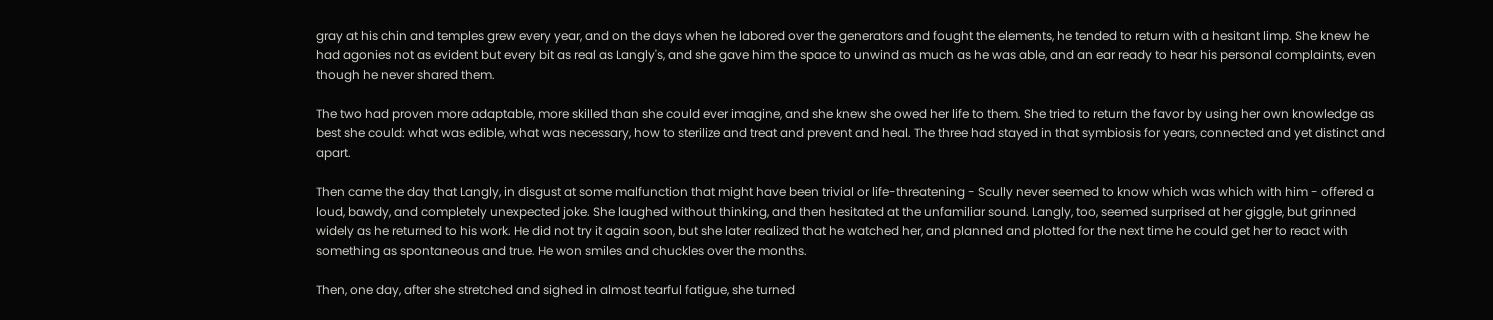gray at his chin and temples grew every year, and on the days when he labored over the generators and fought the elements, he tended to return with a hesitant limp. She knew he had agonies not as evident but every bit as real as Langly's, and she gave him the space to unwind as much as he was able, and an ear ready to hear his personal complaints, even though he never shared them.

The two had proven more adaptable, more skilled than she could ever imagine, and she knew she owed her life to them. She tried to return the favor by using her own knowledge as best she could: what was edible, what was necessary, how to sterilize and treat and prevent and heal. The three had stayed in that symbiosis for years, connected and yet distinct and apart.

Then came the day that Langly, in disgust at some malfunction that might have been trivial or life-threatening - Scully never seemed to know which was which with him - offered a loud, bawdy, and completely unexpected joke. She laughed without thinking, and then hesitated at the unfamiliar sound. Langly, too, seemed surprised at her giggle, but grinned widely as he returned to his work. He did not try it again soon, but she later realized that he watched her, and planned and plotted for the next time he could get her to react with something as spontaneous and true. He won smiles and chuckles over the months.

Then, one day, after she stretched and sighed in almost tearful fatigue, she turned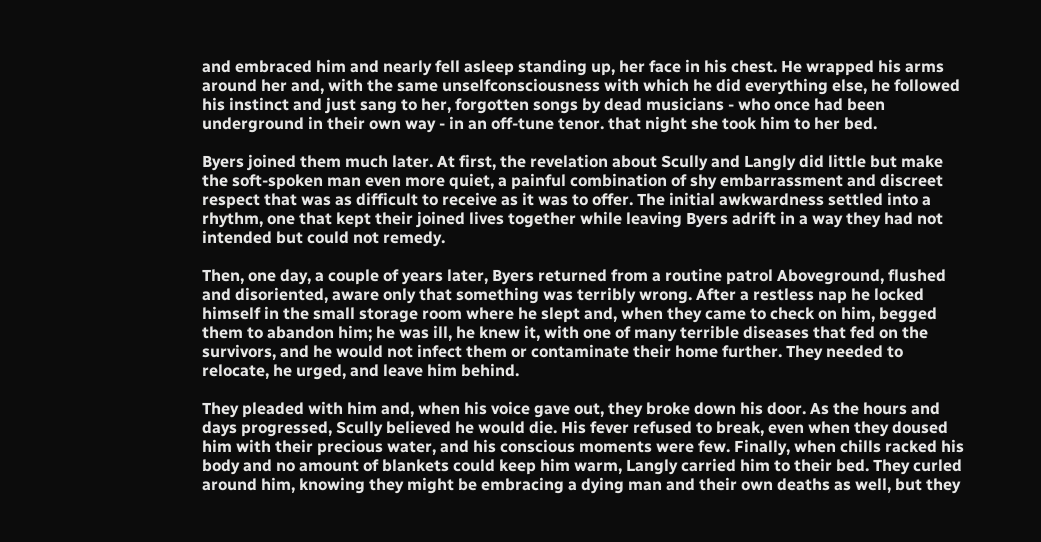and embraced him and nearly fell asleep standing up, her face in his chest. He wrapped his arms around her and, with the same unselfconsciousness with which he did everything else, he followed his instinct and just sang to her, forgotten songs by dead musicians - who once had been underground in their own way - in an off-tune tenor. that night she took him to her bed.

Byers joined them much later. At first, the revelation about Scully and Langly did little but make the soft-spoken man even more quiet, a painful combination of shy embarrassment and discreet respect that was as difficult to receive as it was to offer. The initial awkwardness settled into a rhythm, one that kept their joined lives together while leaving Byers adrift in a way they had not intended but could not remedy.

Then, one day, a couple of years later, Byers returned from a routine patrol Aboveground, flushed and disoriented, aware only that something was terribly wrong. After a restless nap he locked himself in the small storage room where he slept and, when they came to check on him, begged them to abandon him; he was ill, he knew it, with one of many terrible diseases that fed on the survivors, and he would not infect them or contaminate their home further. They needed to relocate, he urged, and leave him behind.

They pleaded with him and, when his voice gave out, they broke down his door. As the hours and days progressed, Scully believed he would die. His fever refused to break, even when they doused him with their precious water, and his conscious moments were few. Finally, when chills racked his body and no amount of blankets could keep him warm, Langly carried him to their bed. They curled around him, knowing they might be embracing a dying man and their own deaths as well, but they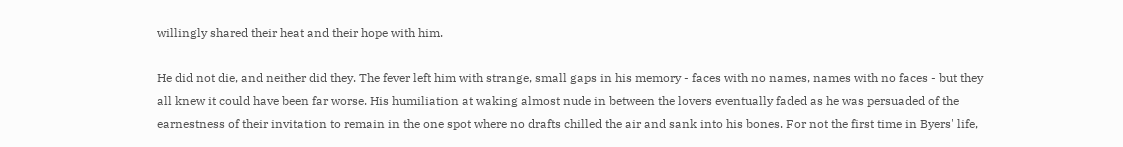willingly shared their heat and their hope with him.

He did not die, and neither did they. The fever left him with strange, small gaps in his memory - faces with no names, names with no faces - but they all knew it could have been far worse. His humiliation at waking almost nude in between the lovers eventually faded as he was persuaded of the earnestness of their invitation to remain in the one spot where no drafts chilled the air and sank into his bones. For not the first time in Byers' life,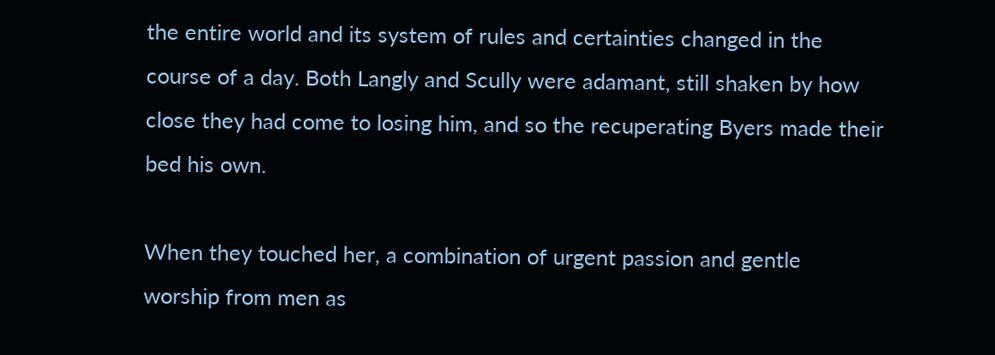the entire world and its system of rules and certainties changed in the course of a day. Both Langly and Scully were adamant, still shaken by how close they had come to losing him, and so the recuperating Byers made their bed his own.

When they touched her, a combination of urgent passion and gentle worship from men as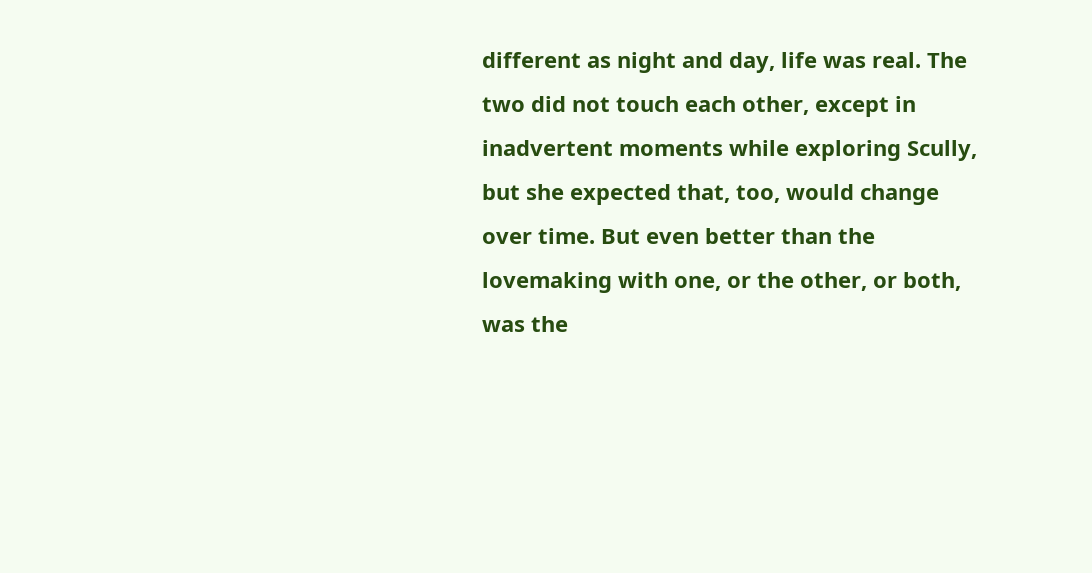different as night and day, life was real. The two did not touch each other, except in inadvertent moments while exploring Scully, but she expected that, too, would change over time. But even better than the lovemaking with one, or the other, or both, was the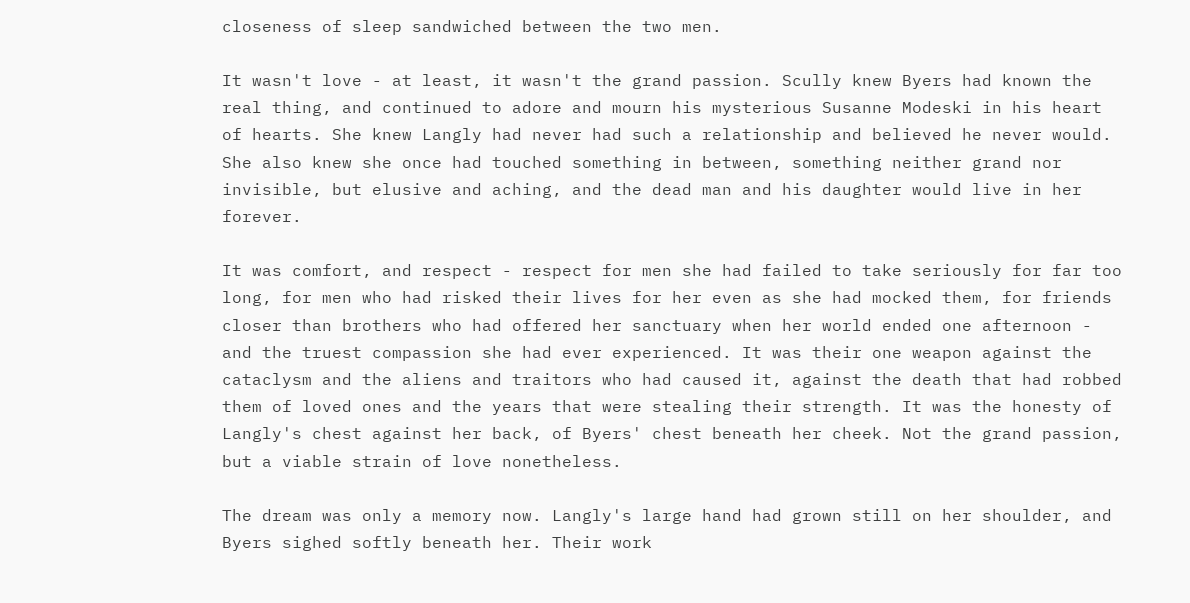closeness of sleep sandwiched between the two men.

It wasn't love - at least, it wasn't the grand passion. Scully knew Byers had known the real thing, and continued to adore and mourn his mysterious Susanne Modeski in his heart of hearts. She knew Langly had never had such a relationship and believed he never would. She also knew she once had touched something in between, something neither grand nor invisible, but elusive and aching, and the dead man and his daughter would live in her forever.

It was comfort, and respect - respect for men she had failed to take seriously for far too long, for men who had risked their lives for her even as she had mocked them, for friends closer than brothers who had offered her sanctuary when her world ended one afternoon - and the truest compassion she had ever experienced. It was their one weapon against the cataclysm and the aliens and traitors who had caused it, against the death that had robbed them of loved ones and the years that were stealing their strength. It was the honesty of Langly's chest against her back, of Byers' chest beneath her cheek. Not the grand passion, but a viable strain of love nonetheless.

The dream was only a memory now. Langly's large hand had grown still on her shoulder, and Byers sighed softly beneath her. Their work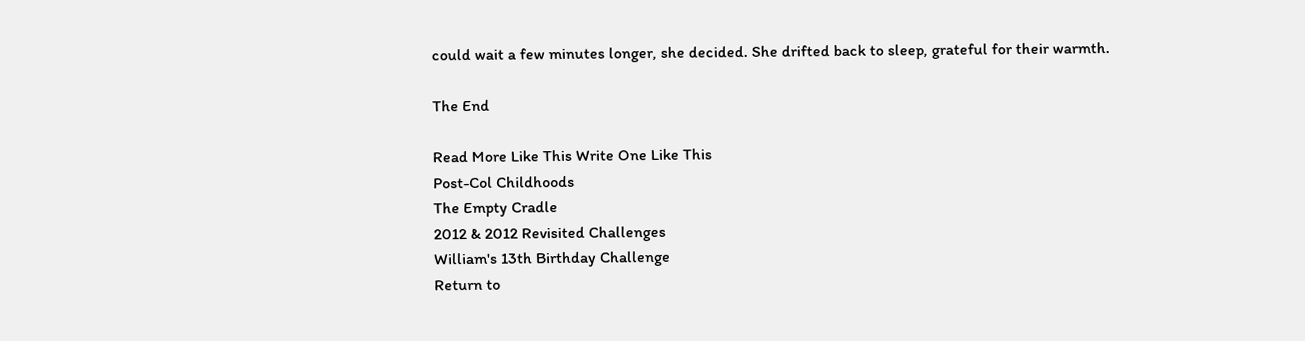could wait a few minutes longer, she decided. She drifted back to sleep, grateful for their warmth.

The End

Read More Like This Write One Like This
Post-Col Childhoods
The Empty Cradle
2012 & 2012 Revisited Challenges
William's 13th Birthday Challenge
Return to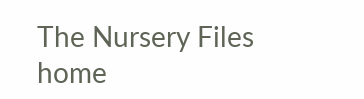The Nursery Files home